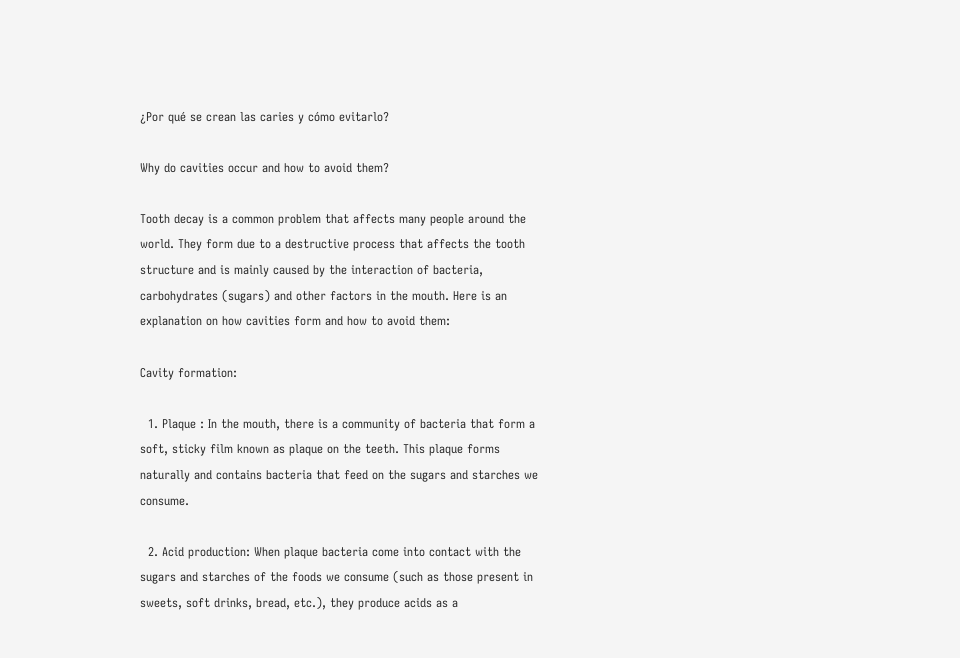¿Por qué se crean las caries y cómo evitarlo?

Why do cavities occur and how to avoid them?

Tooth decay is a common problem that affects many people around the world. They form due to a destructive process that affects the tooth structure and is mainly caused by the interaction of bacteria, carbohydrates (sugars) and other factors in the mouth. Here is an explanation on how cavities form and how to avoid them:

Cavity formation:

  1. Plaque : In the mouth, there is a community of bacteria that form a soft, sticky film known as plaque on the teeth. This plaque forms naturally and contains bacteria that feed on the sugars and starches we consume.

  2. Acid production: When plaque bacteria come into contact with the sugars and starches of the foods we consume (such as those present in sweets, soft drinks, bread, etc.), they produce acids as a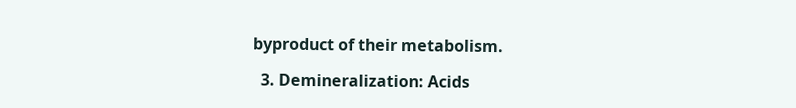byproduct of their metabolism.

  3. Demineralization: Acids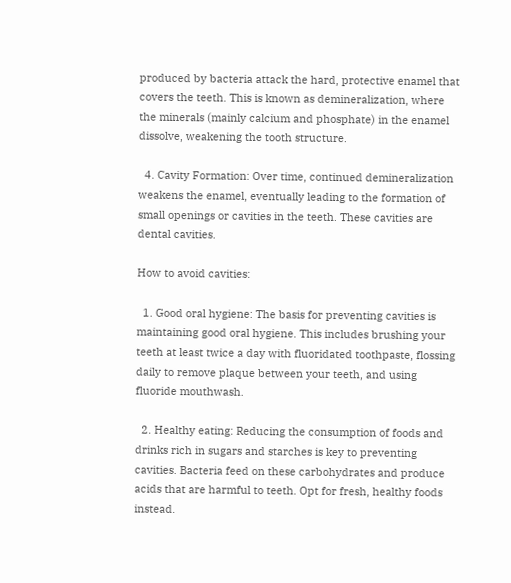produced by bacteria attack the hard, protective enamel that covers the teeth. This is known as demineralization, where the minerals (mainly calcium and phosphate) in the enamel dissolve, weakening the tooth structure.

  4. Cavity Formation: Over time, continued demineralization weakens the enamel, eventually leading to the formation of small openings or cavities in the teeth. These cavities are dental cavities.

How to avoid cavities:

  1. Good oral hygiene: The basis for preventing cavities is maintaining good oral hygiene. This includes brushing your teeth at least twice a day with fluoridated toothpaste, flossing daily to remove plaque between your teeth, and using fluoride mouthwash.

  2. Healthy eating: Reducing the consumption of foods and drinks rich in sugars and starches is key to preventing cavities. Bacteria feed on these carbohydrates and produce acids that are harmful to teeth. Opt for fresh, healthy foods instead.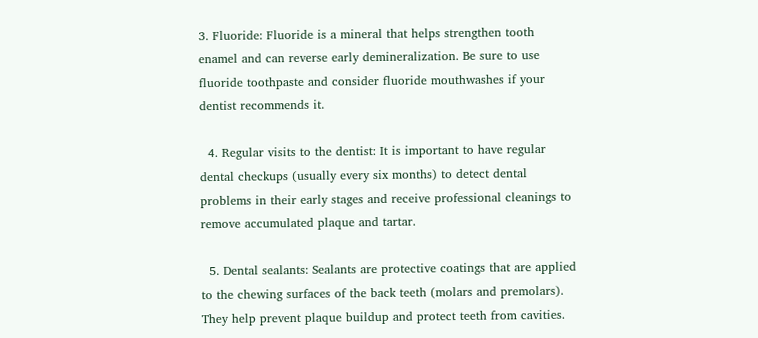3. Fluoride: Fluoride is a mineral that helps strengthen tooth enamel and can reverse early demineralization. Be sure to use fluoride toothpaste and consider fluoride mouthwashes if your dentist recommends it.

  4. Regular visits to the dentist: It is important to have regular dental checkups (usually every six months) to detect dental problems in their early stages and receive professional cleanings to remove accumulated plaque and tartar.

  5. Dental sealants: Sealants are protective coatings that are applied to the chewing surfaces of the back teeth (molars and premolars). They help prevent plaque buildup and protect teeth from cavities.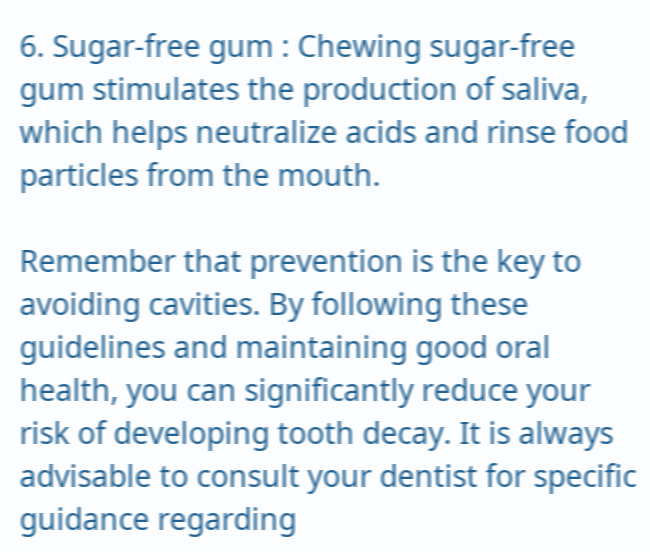6. Sugar-free gum : Chewing sugar-free gum stimulates the production of saliva, which helps neutralize acids and rinse food particles from the mouth.

Remember that prevention is the key to avoiding cavities. By following these guidelines and maintaining good oral health, you can significantly reduce your risk of developing tooth decay. It is always advisable to consult your dentist for specific guidance regarding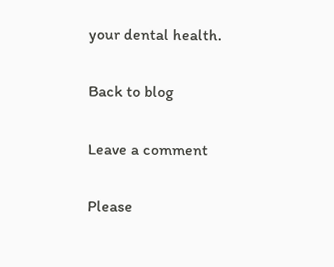your dental health.

Back to blog

Leave a comment

Please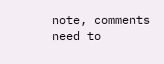note, comments need to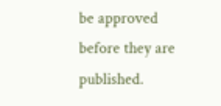be approved before they are published.